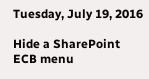Tuesday, July 19, 2016

Hide a SharePoint ECB menu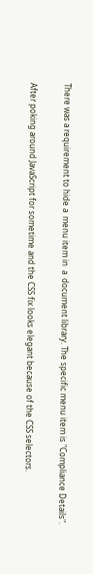There was a requirement to hide a  menu item in  a  document library. The specific menu item is "Compliance Details".

After poking around JavaScript for sometime and the CSS fix looks elegant because of the CSS selectors.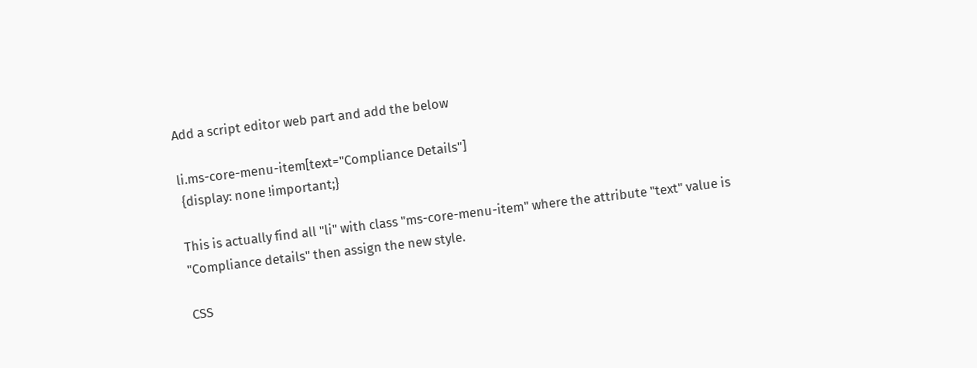Add a script editor web part and add the below

li.ms-core-menu-item[text="Compliance Details"]
 {display: none !important;}

This is actually find all "li" with class "ms-core-menu-item" where the attribute "text" value is "Compliance details" then assign the new style.

CSS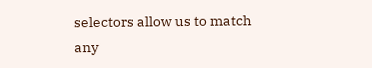selectors allow us to match any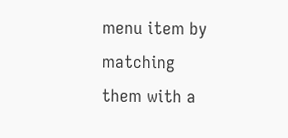menu item by matching them with a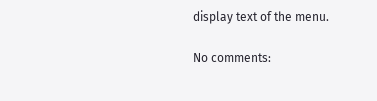display text of the menu.

No comments: